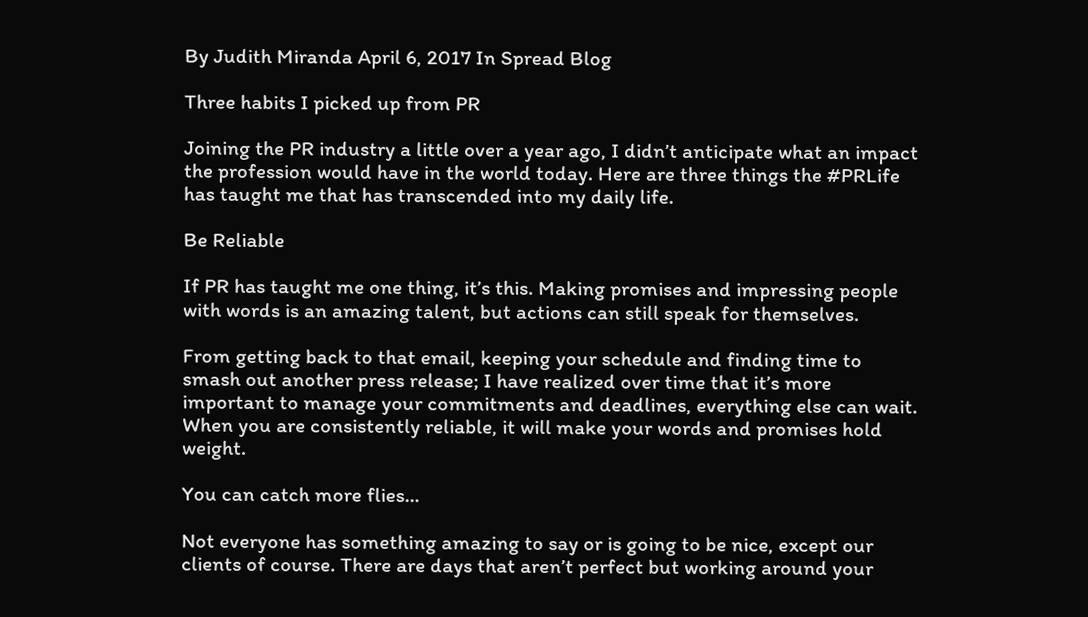By Judith Miranda April 6, 2017 In Spread Blog

Three habits I picked up from PR

Joining the PR industry a little over a year ago, I didn’t anticipate what an impact the profession would have in the world today. Here are three things the #PRLife has taught me that has transcended into my daily life.

Be Reliable

If PR has taught me one thing, it’s this. Making promises and impressing people with words is an amazing talent, but actions can still speak for themselves.

From getting back to that email, keeping your schedule and finding time to smash out another press release; I have realized over time that it’s more important to manage your commitments and deadlines, everything else can wait. When you are consistently reliable, it will make your words and promises hold weight.

You can catch more flies…

Not everyone has something amazing to say or is going to be nice, except our clients of course. There are days that aren’t perfect but working around your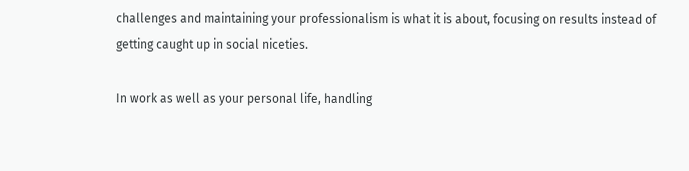challenges and maintaining your professionalism is what it is about, focusing on results instead of getting caught up in social niceties.

In work as well as your personal life, handling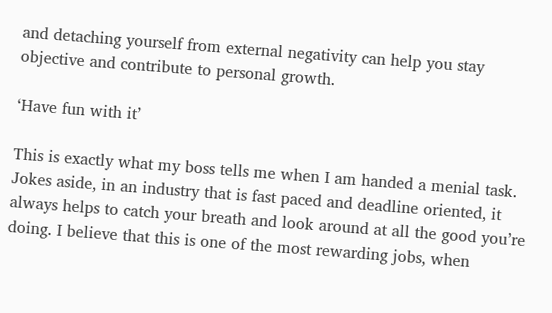and detaching yourself from external negativity can help you stay objective and contribute to personal growth.

‘Have fun with it’

This is exactly what my boss tells me when I am handed a menial task. Jokes aside, in an industry that is fast paced and deadline oriented, it always helps to catch your breath and look around at all the good you’re doing. I believe that this is one of the most rewarding jobs, when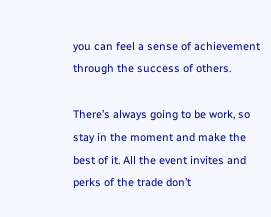you can feel a sense of achievement through the success of others.

There’s always going to be work, so stay in the moment and make the best of it. All the event invites and perks of the trade don’t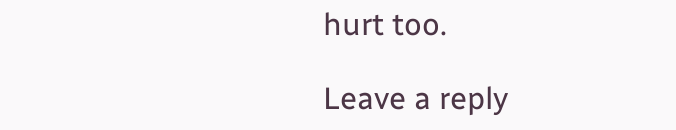hurt too.

Leave a reply